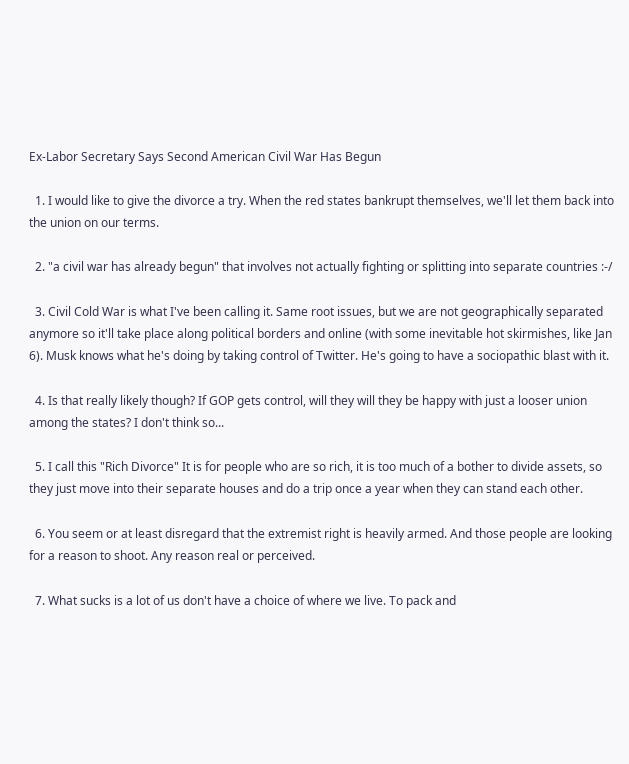Ex-Labor Secretary Says Second American Civil War Has Begun

  1. I would like to give the divorce a try. When the red states bankrupt themselves, we'll let them back into the union on our terms.

  2. "a civil war has already begun" that involves not actually fighting or splitting into separate countries :-/

  3. Civil Cold War is what I've been calling it. Same root issues, but we are not geographically separated anymore so it'll take place along political borders and online (with some inevitable hot skirmishes, like Jan 6). Musk knows what he's doing by taking control of Twitter. He's going to have a sociopathic blast with it.

  4. Is that really likely though? If GOP gets control, will they will they be happy with just a looser union among the states? I don't think so...

  5. I call this "Rich Divorce" It is for people who are so rich, it is too much of a bother to divide assets, so they just move into their separate houses and do a trip once a year when they can stand each other.

  6. You seem or at least disregard that the extremist right is heavily armed. And those people are looking for a reason to shoot. Any reason real or perceived.

  7. What sucks is a lot of us don't have a choice of where we live. To pack and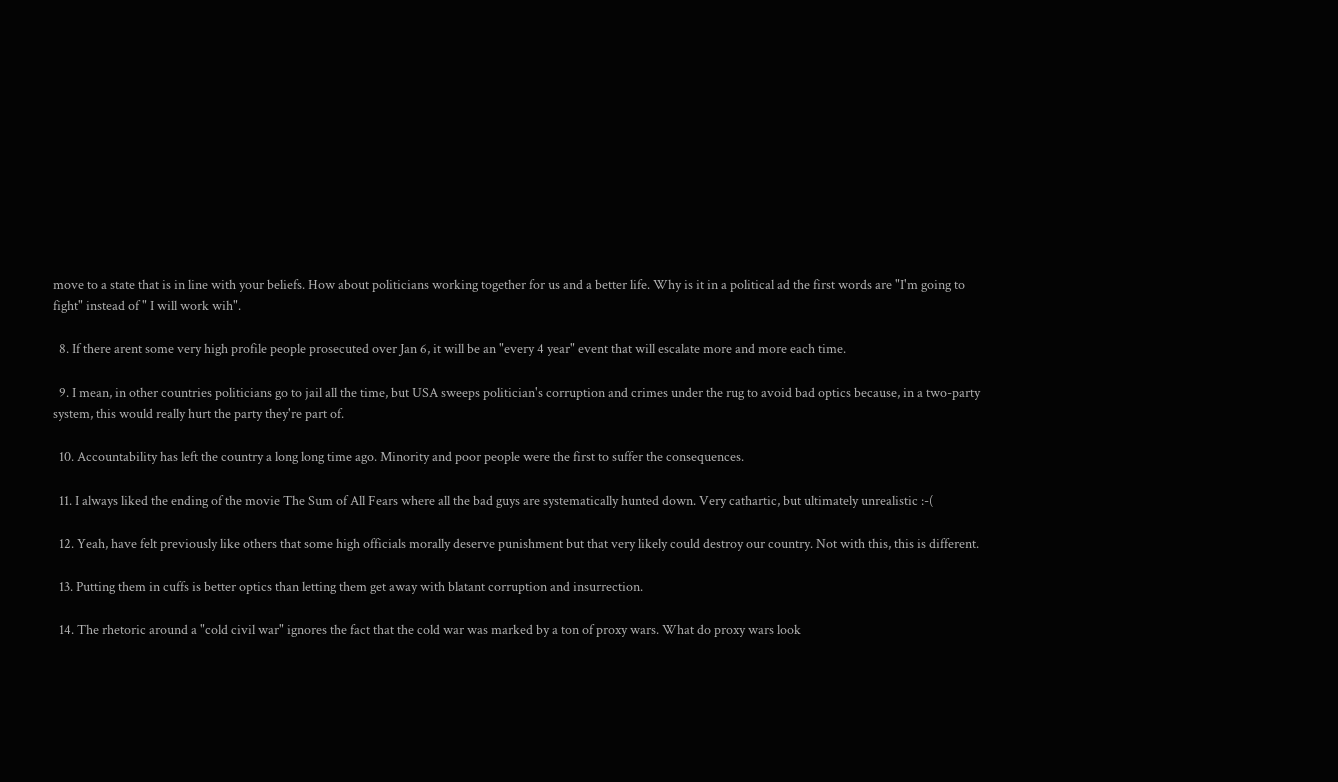move to a state that is in line with your beliefs. How about politicians working together for us and a better life. Why is it in a political ad the first words are "I'm going to fight" instead of " I will work wih".

  8. If there arent some very high profile people prosecuted over Jan 6, it will be an "every 4 year" event that will escalate more and more each time.

  9. I mean, in other countries politicians go to jail all the time, but USA sweeps politician's corruption and crimes under the rug to avoid bad optics because, in a two-party system, this would really hurt the party they're part of.

  10. Accountability has left the country a long long time ago. Minority and poor people were the first to suffer the consequences.

  11. I always liked the ending of the movie The Sum of All Fears where all the bad guys are systematically hunted down. Very cathartic, but ultimately unrealistic :-(

  12. Yeah, have felt previously like others that some high officials morally deserve punishment but that very likely could destroy our country. Not with this, this is different.

  13. Putting them in cuffs is better optics than letting them get away with blatant corruption and insurrection.

  14. The rhetoric around a "cold civil war" ignores the fact that the cold war was marked by a ton of proxy wars. What do proxy wars look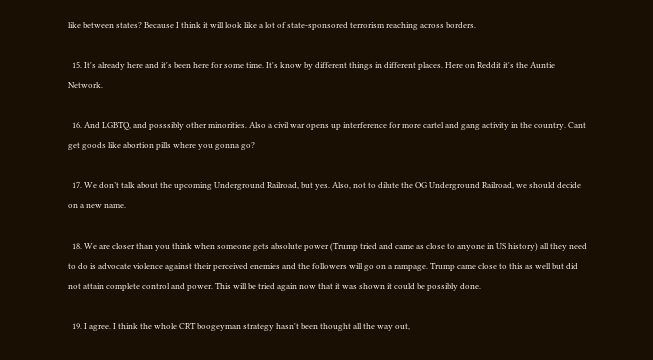like between states? Because I think it will look like a lot of state-sponsored terrorism reaching across borders.

  15. It's already here and it's been here for some time. It's know by different things in different places. Here on Reddit it's the Auntie Network.

  16. And LGBTQ, and posssibly other minorities. Also a civil war opens up interference for more cartel and gang activity in the country. Cant get goods like abortion pills where you gonna go?

  17. We don’t talk about the upcoming Underground Railroad, but yes. Also, not to dilute the OG Underground Railroad, we should decide on a new name.

  18. We are closer than you think when someone gets absolute power (Trump tried and came as close to anyone in US history) all they need to do is advocate violence against their perceived enemies and the followers will go on a rampage. Trump came close to this as well but did not attain complete control and power. This will be tried again now that it was shown it could be possibly done.

  19. I agree. I think the whole CRT boogeyman strategy hasn't been thought all the way out,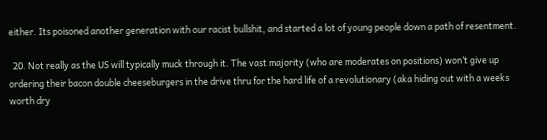either. Its poisoned another generation with our racist bullshit, and started a lot of young people down a path of resentment.

  20. Not really as the US will typically muck through it. The vast majority (who are moderates on positions) won’t give up ordering their bacon double cheeseburgers in the drive thru for the hard life of a revolutionary (aka hiding out with a weeks worth dry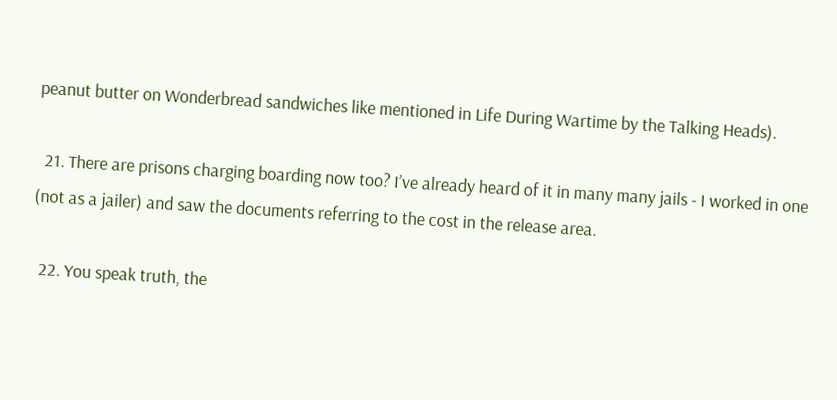peanut butter on Wonderbread sandwiches like mentioned in Life During Wartime by the Talking Heads).

  21. There are prisons charging boarding now too? I’ve already heard of it in many many jails - I worked in one (not as a jailer) and saw the documents referring to the cost in the release area.

  22. You speak truth, the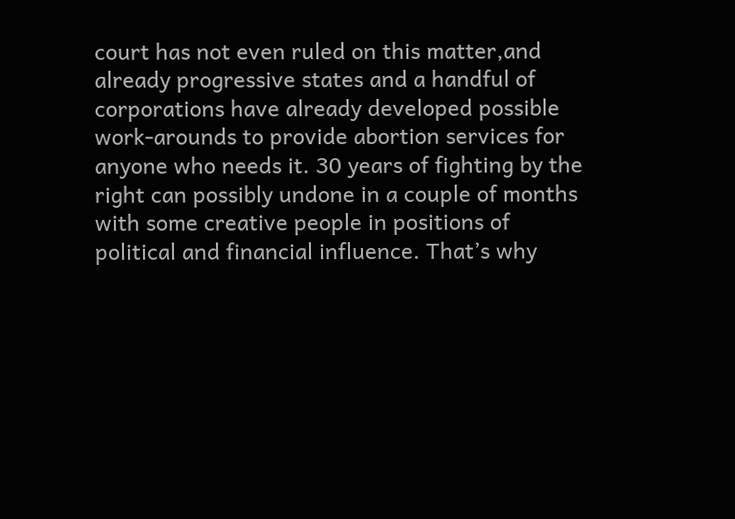court has not even ruled on this matter,and already progressive states and a handful of corporations have already developed possible work-arounds to provide abortion services for anyone who needs it. 30 years of fighting by the right can possibly undone in a couple of months with some creative people in positions of political and financial influence. That’s why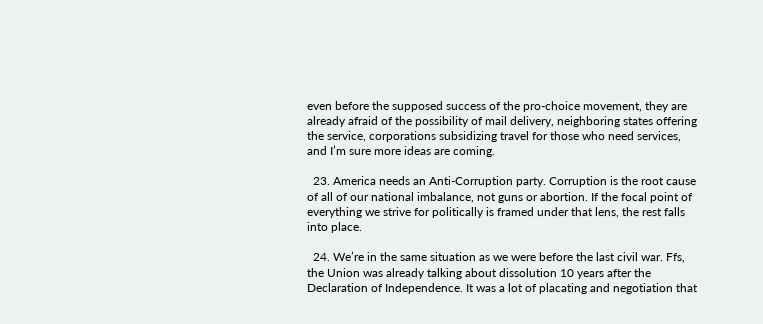even before the supposed success of the pro-choice movement, they are already afraid of the possibility of mail delivery, neighboring states offering the service, corporations subsidizing travel for those who need services, and I’m sure more ideas are coming.

  23. America needs an Anti-Corruption party. Corruption is the root cause of all of our national imbalance, not guns or abortion. If the focal point of everything we strive for politically is framed under that lens, the rest falls into place.

  24. We’re in the same situation as we were before the last civil war. Ffs, the Union was already talking about dissolution 10 years after the Declaration of Independence. It was a lot of placating and negotiation that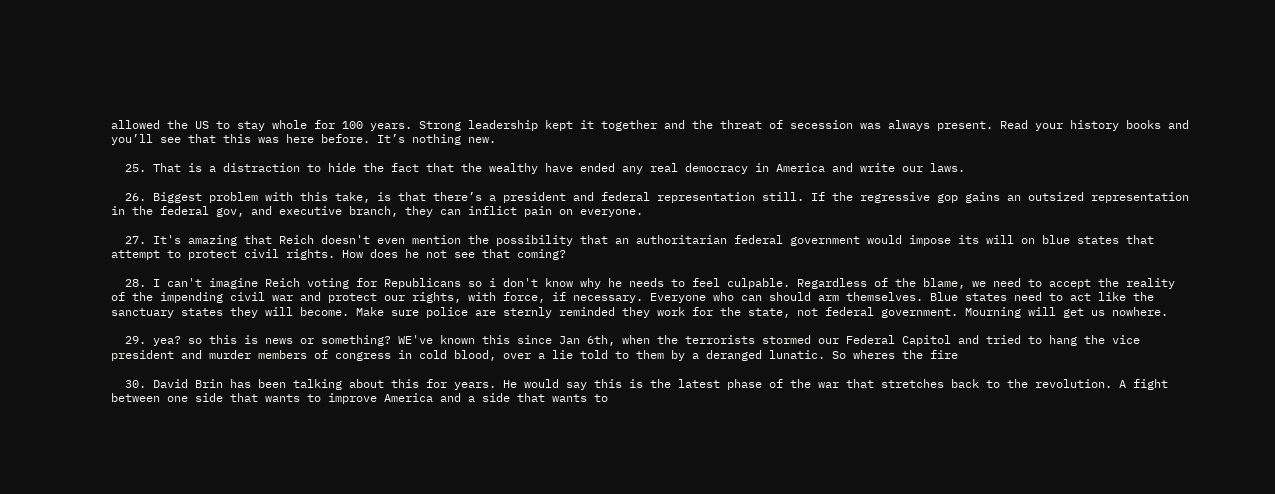allowed the US to stay whole for 100 years. Strong leadership kept it together and the threat of secession was always present. Read your history books and you’ll see that this was here before. It’s nothing new.

  25. That is a distraction to hide the fact that the wealthy have ended any real democracy in America and write our laws.

  26. Biggest problem with this take, is that there’s a president and federal representation still. If the regressive gop gains an outsized representation in the federal gov, and executive branch, they can inflict pain on everyone.

  27. It's amazing that Reich doesn't even mention the possibility that an authoritarian federal government would impose its will on blue states that attempt to protect civil rights. How does he not see that coming?

  28. I can't imagine Reich voting for Republicans so i don't know why he needs to feel culpable. Regardless of the blame, we need to accept the reality of the impending civil war and protect our rights, with force, if necessary. Everyone who can should arm themselves. Blue states need to act like the sanctuary states they will become. Make sure police are sternly reminded they work for the state, not federal government. Mourning will get us nowhere.

  29. yea? so this is news or something? WE've known this since Jan 6th, when the terrorists stormed our Federal Capitol and tried to hang the vice president and murder members of congress in cold blood, over a lie told to them by a deranged lunatic. So wheres the fire

  30. David Brin has been talking about this for years. He would say this is the latest phase of the war that stretches back to the revolution. A fight between one side that wants to improve America and a side that wants to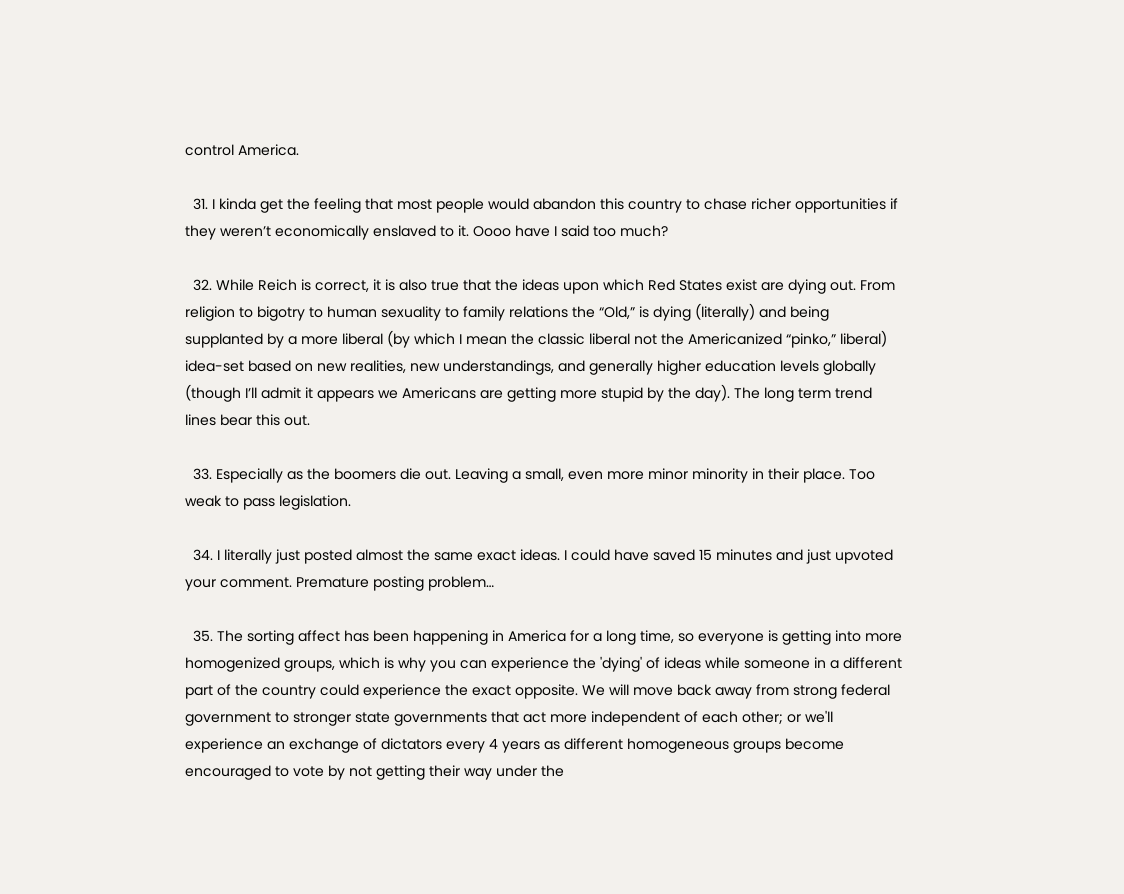control America.

  31. I kinda get the feeling that most people would abandon this country to chase richer opportunities if they weren’t economically enslaved to it. Oooo have I said too much?

  32. While Reich is correct, it is also true that the ideas upon which Red States exist are dying out. From religion to bigotry to human sexuality to family relations the “Old,” is dying (literally) and being supplanted by a more liberal (by which I mean the classic liberal not the Americanized “pinko,” liberal) idea-set based on new realities, new understandings, and generally higher education levels globally (though I’ll admit it appears we Americans are getting more stupid by the day). The long term trend lines bear this out.

  33. Especially as the boomers die out. Leaving a small, even more minor minority in their place. Too weak to pass legislation.

  34. I literally just posted almost the same exact ideas. I could have saved 15 minutes and just upvoted your comment. Premature posting problem…

  35. The sorting affect has been happening in America for a long time, so everyone is getting into more homogenized groups, which is why you can experience the 'dying' of ideas while someone in a different part of the country could experience the exact opposite. We will move back away from strong federal government to stronger state governments that act more independent of each other; or we'll experience an exchange of dictators every 4 years as different homogeneous groups become encouraged to vote by not getting their way under the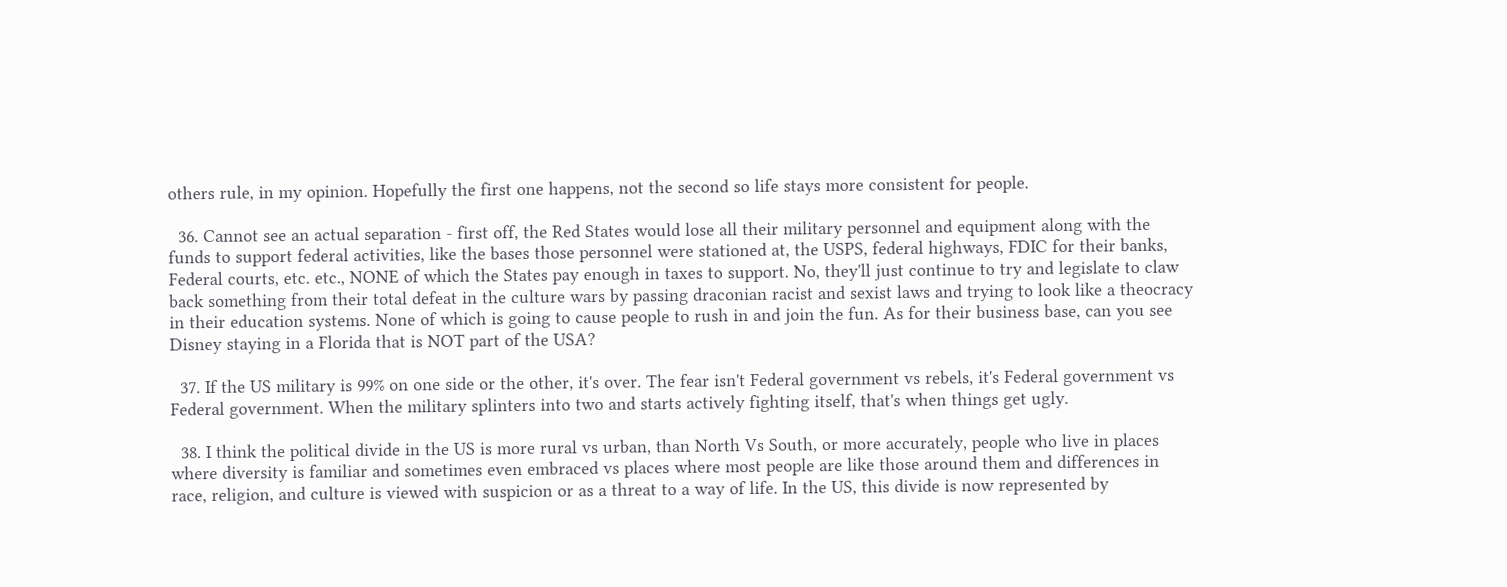others rule, in my opinion. Hopefully the first one happens, not the second so life stays more consistent for people.

  36. Cannot see an actual separation - first off, the Red States would lose all their military personnel and equipment along with the funds to support federal activities, like the bases those personnel were stationed at, the USPS, federal highways, FDIC for their banks, Federal courts, etc. etc., NONE of which the States pay enough in taxes to support. No, they'll just continue to try and legislate to claw back something from their total defeat in the culture wars by passing draconian racist and sexist laws and trying to look like a theocracy in their education systems. None of which is going to cause people to rush in and join the fun. As for their business base, can you see Disney staying in a Florida that is NOT part of the USA?

  37. If the US military is 99% on one side or the other, it's over. The fear isn't Federal government vs rebels, it's Federal government vs Federal government. When the military splinters into two and starts actively fighting itself, that's when things get ugly.

  38. I think the political divide in the US is more rural vs urban, than North Vs South, or more accurately, people who live in places where diversity is familiar and sometimes even embraced vs places where most people are like those around them and differences in race, religion, and culture is viewed with suspicion or as a threat to a way of life. In the US, this divide is now represented by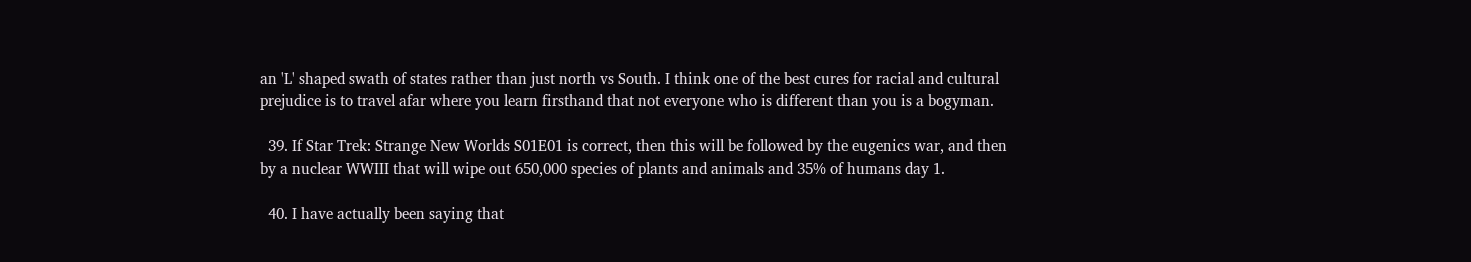an 'L' shaped swath of states rather than just north vs South. I think one of the best cures for racial and cultural prejudice is to travel afar where you learn firsthand that not everyone who is different than you is a bogyman.

  39. If Star Trek: Strange New Worlds S01E01 is correct, then this will be followed by the eugenics war, and then by a nuclear WWIII that will wipe out 650,000 species of plants and animals and 35% of humans day 1.

  40. I have actually been saying that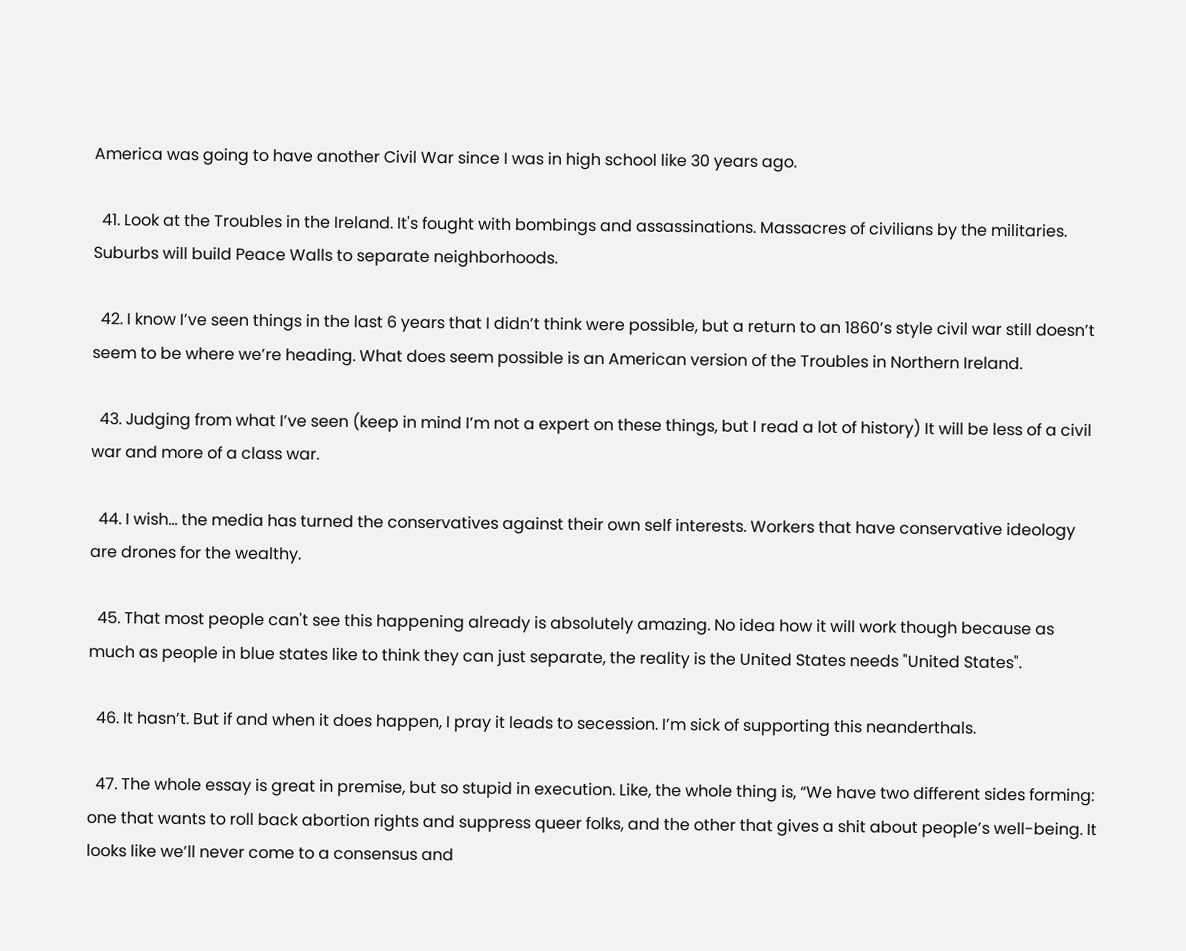America was going to have another Civil War since I was in high school like 30 years ago.

  41. Look at the Troubles in the Ireland. It's fought with bombings and assassinations. Massacres of civilians by the militaries. Suburbs will build Peace Walls to separate neighborhoods.

  42. I know I’ve seen things in the last 6 years that I didn’t think were possible, but a return to an 1860’s style civil war still doesn’t seem to be where we’re heading. What does seem possible is an American version of the Troubles in Northern Ireland.

  43. Judging from what I’ve seen (keep in mind I’m not a expert on these things, but I read a lot of history) It will be less of a civil war and more of a class war.

  44. I wish... the media has turned the conservatives against their own self interests. Workers that have conservative ideology are drones for the wealthy.

  45. That most people can't see this happening already is absolutely amazing. No idea how it will work though because as much as people in blue states like to think they can just separate, the reality is the United States needs "United States".

  46. It hasn’t. But if and when it does happen, I pray it leads to secession. I’m sick of supporting this neanderthals.

  47. The whole essay is great in premise, but so stupid in execution. Like, the whole thing is, “We have two different sides forming: one that wants to roll back abortion rights and suppress queer folks, and the other that gives a shit about people’s well-being. It looks like we’ll never come to a consensus and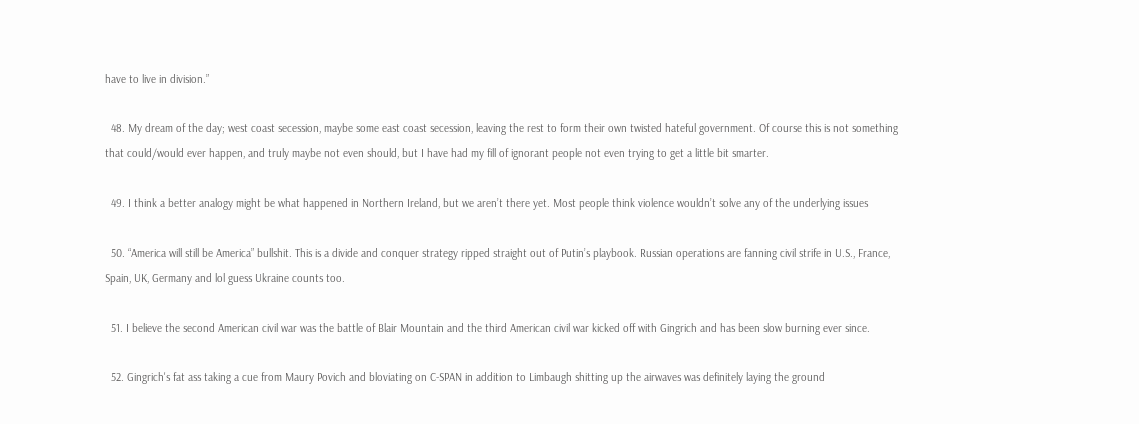have to live in division.”

  48. My dream of the day; west coast secession, maybe some east coast secession, leaving the rest to form their own twisted hateful government. Of course this is not something that could/would ever happen, and truly maybe not even should, but I have had my fill of ignorant people not even trying to get a little bit smarter.

  49. I think a better analogy might be what happened in Northern Ireland, but we aren’t there yet. Most people think violence wouldn’t solve any of the underlying issues

  50. “America will still be America” bullshit. This is a divide and conquer strategy ripped straight out of Putin’s playbook. Russian operations are fanning civil strife in U.S., France, Spain, UK, Germany and lol guess Ukraine counts too.

  51. I believe the second American civil war was the battle of Blair Mountain and the third American civil war kicked off with Gingrich and has been slow burning ever since.

  52. Gingrich's fat ass taking a cue from Maury Povich and bloviating on C-SPAN in addition to Limbaugh shitting up the airwaves was definitely laying the ground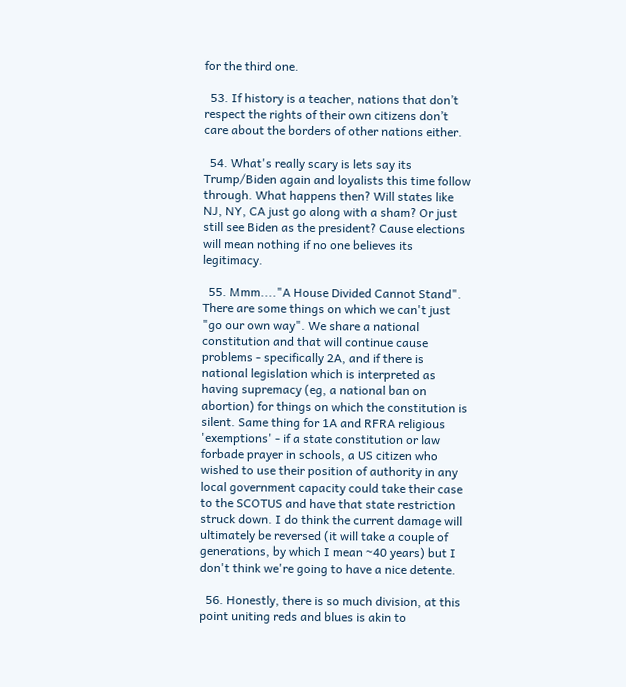for the third one.

  53. If history is a teacher, nations that don’t respect the rights of their own citizens don’t care about the borders of other nations either.

  54. What's really scary is lets say its Trump/Biden again and loyalists this time follow through. What happens then? Will states like NJ, NY, CA just go along with a sham? Or just still see Biden as the president? Cause elections will mean nothing if no one believes its legitimacy.

  55. Mmm...."A House Divided Cannot Stand". There are some things on which we can't just "go our own way". We share a national constitution and that will continue cause problems - specifically 2A, and if there is national legislation which is interpreted as having supremacy (eg, a national ban on abortion) for things on which the constitution is silent. Same thing for 1A and RFRA religious 'exemptions' - if a state constitution or law forbade prayer in schools, a US citizen who wished to use their position of authority in any local government capacity could take their case to the SCOTUS and have that state restriction struck down. I do think the current damage will ultimately be reversed (it will take a couple of generations, by which I mean ~40 years) but I don't think we're going to have a nice detente.

  56. Honestly, there is so much division, at this point uniting reds and blues is akin to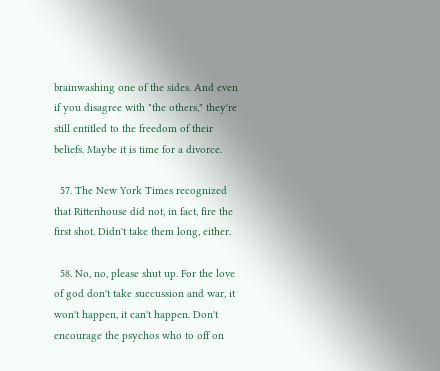brainwashing one of the sides. And even if you disagree with "the others," they're still entitled to the freedom of their beliefs. Maybe it is time for a divorce.

  57. The New York Times recognized that Rittenhouse did not, in fact, fire the first shot. Didn't take them long, either.

  58. No, no, please shut up. For the love of god don't take succussion and war, it won't happen, it can't happen. Don't encourage the psychos who to off on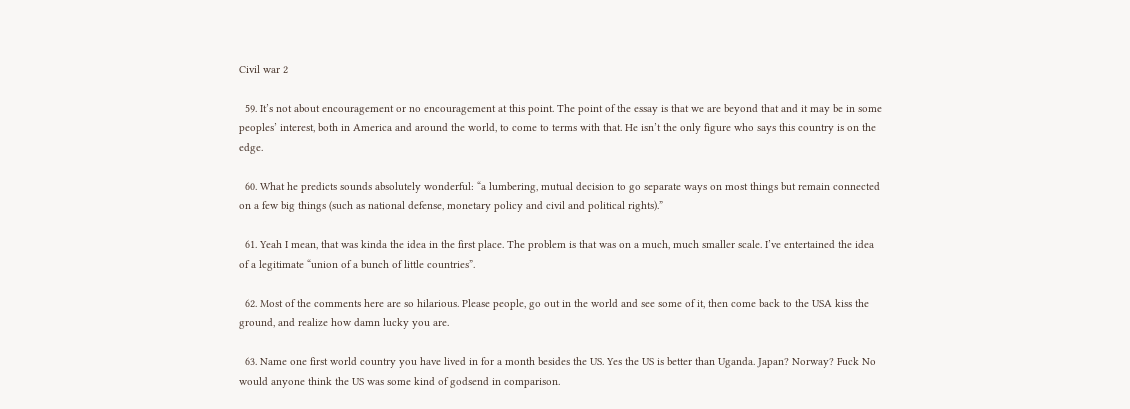Civil war 2

  59. It’s not about encouragement or no encouragement at this point. The point of the essay is that we are beyond that and it may be in some peoples’ interest, both in America and around the world, to come to terms with that. He isn’t the only figure who says this country is on the edge.

  60. What he predicts sounds absolutely wonderful: “a lumbering, mutual decision to go separate ways on most things but remain connected on a few big things (such as national defense, monetary policy and civil and political rights).”

  61. Yeah I mean, that was kinda the idea in the first place. The problem is that was on a much, much smaller scale. I’ve entertained the idea of a legitimate “union of a bunch of little countries”.

  62. Most of the comments here are so hilarious. Please people, go out in the world and see some of it, then come back to the USA kiss the ground, and realize how damn lucky you are.

  63. Name one first world country you have lived in for a month besides the US. Yes the US is better than Uganda. Japan? Norway? Fuck No would anyone think the US was some kind of godsend in comparison.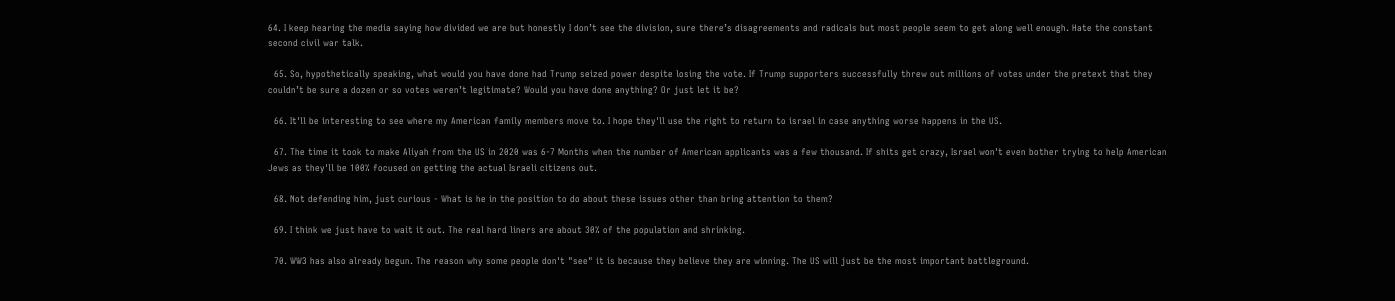64. I keep hearing the media saying how divided we are but honestly I don’t see the division, sure there’s disagreements and radicals but most people seem to get along well enough. Hate the constant second civil war talk.

  65. So, hypothetically speaking, what would you have done had Trump seized power despite losing the vote. If Trump supporters successfully threw out millions of votes under the pretext that they couldn’t be sure a dozen or so votes weren’t legitimate? Would you have done anything? Or just let it be?

  66. It'll be interesting to see where my American family members move to. I hope they'll use the right to return to israel in case anything worse happens in the US.

  67. The time it took to make Aliyah from the US in 2020 was 6-7 Months when the number of American applicants was a few thousand. If shits get crazy, Israel won't even bother trying to help American Jews as they'll be 100% focused on getting the actual Israeli citizens out.

  68. Not defending him, just curious - What is he in the position to do about these issues other than bring attention to them?

  69. I think we just have to wait it out. The real hard liners are about 30% of the population and shrinking.

  70. WW3 has also already begun. The reason why some people don't "see" it is because they believe they are winning. The US will just be the most important battleground.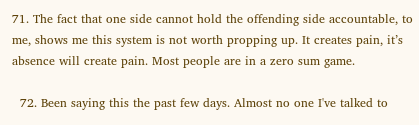71. The fact that one side cannot hold the offending side accountable, to me, shows me this system is not worth propping up. It creates pain, it’s absence will create pain. Most people are in a zero sum game.

  72. Been saying this the past few days. Almost no one I've talked to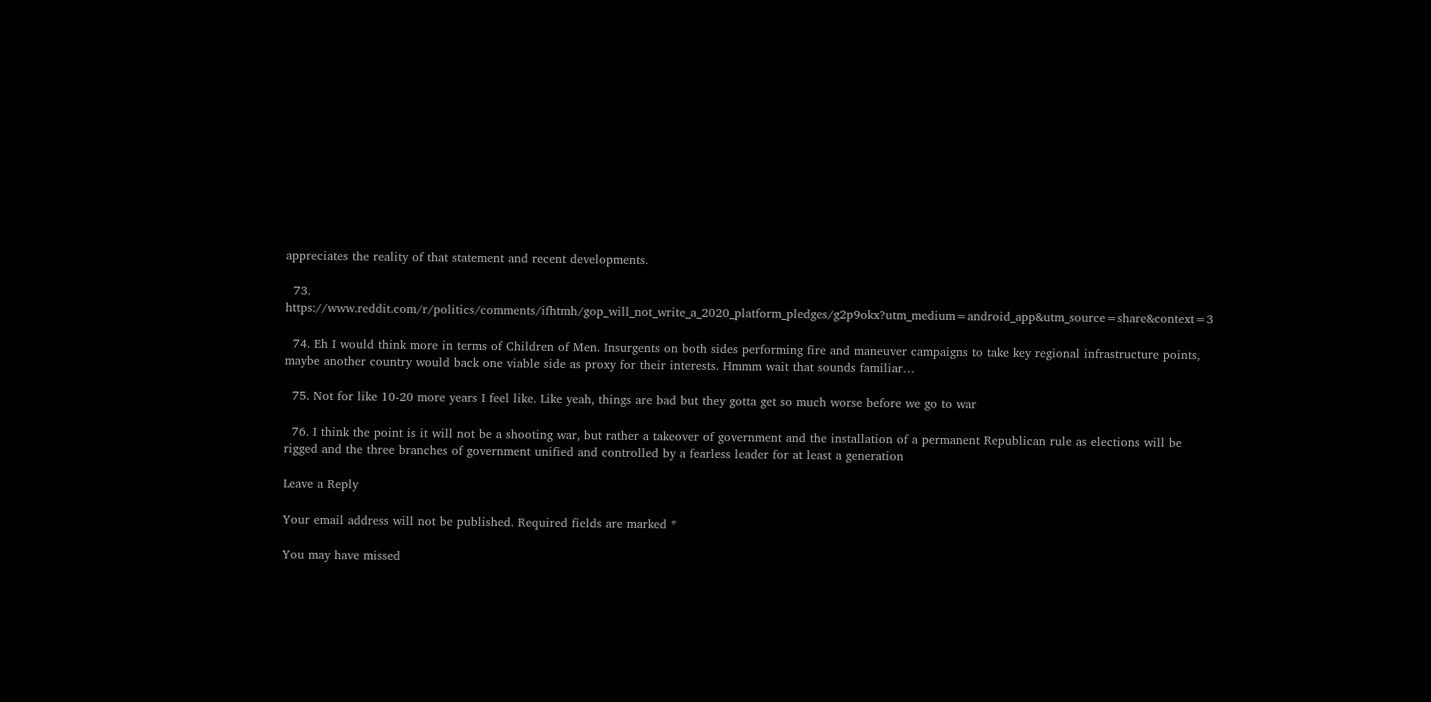appreciates the reality of that statement and recent developments.

  73. https://www.reddit.com/r/politics/comments/ifhtmh/gop_will_not_write_a_2020_platform_pledges/g2p9okx?utm_medium=android_app&utm_source=share&context=3

  74. Eh I would think more in terms of Children of Men. Insurgents on both sides performing fire and maneuver campaigns to take key regional infrastructure points, maybe another country would back one viable side as proxy for their interests. Hmmm wait that sounds familiar…

  75. Not for like 10-20 more years I feel like. Like yeah, things are bad but they gotta get so much worse before we go to war

  76. I think the point is it will not be a shooting war, but rather a takeover of government and the installation of a permanent Republican rule as elections will be rigged and the three branches of government unified and controlled by a fearless leader for at least a generation

Leave a Reply

Your email address will not be published. Required fields are marked *

You may have missed